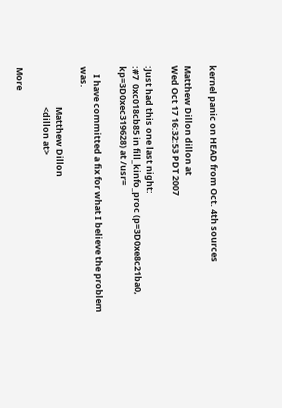kernel panic on HEAD from Oct. 4th sources

Matthew Dillon dillon at
Wed Oct 17 16:32:53 PDT 2007

:Just had this one last night:
:#7  0xc018cb85 in fill_kinfo_proc (p=3D0xe8c21ba0, kp=3D0xec319628) at /usr=

    I have committed a fix for what I believe the problem was.

                    Matthew Dillon
                    <dillon at>

More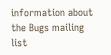information about the Bugs mailing list